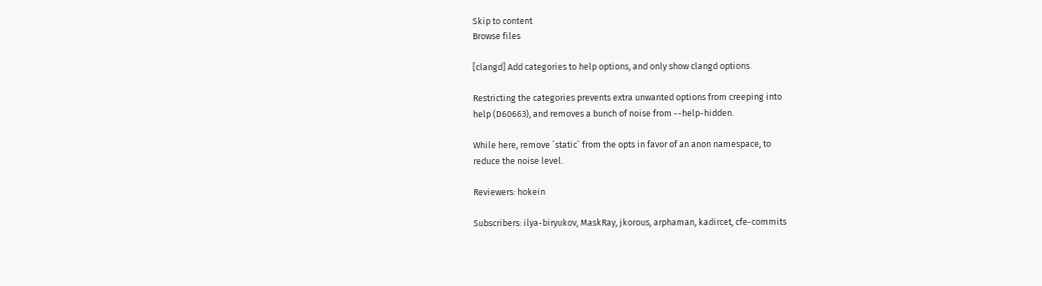Skip to content
Browse files

[clangd] Add categories to help options, and only show clangd options.

Restricting the categories prevents extra unwanted options from creeping into
help (D60663), and removes a bunch of noise from --help-hidden.

While here, remove `static` from the opts in favor of an anon namespace, to
reduce the noise level.

Reviewers: hokein

Subscribers: ilya-biryukov, MaskRay, jkorous, arphaman, kadircet, cfe-commits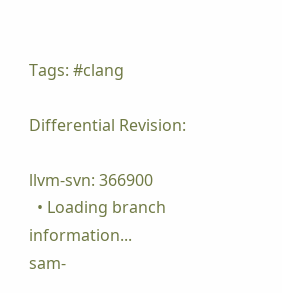Tags: #clang

Differential Revision:

llvm-svn: 366900
  • Loading branch information...
sam-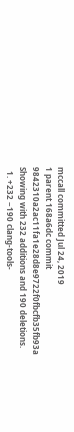mccall committed Jul 24, 2019
1 parent 168a6dc commit 9842310a2ac11fa1e28d8e9722f0fbcfb35fb93a
Showing with 232 additions and 190 deletions.
  1. +232 −190 clang-tools-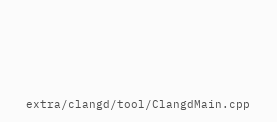extra/clangd/tool/ClangdMain.cpp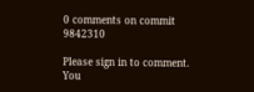0 comments on commit 9842310

Please sign in to comment.
You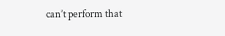can’t perform that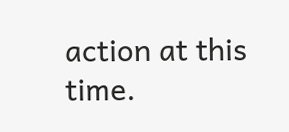action at this time.